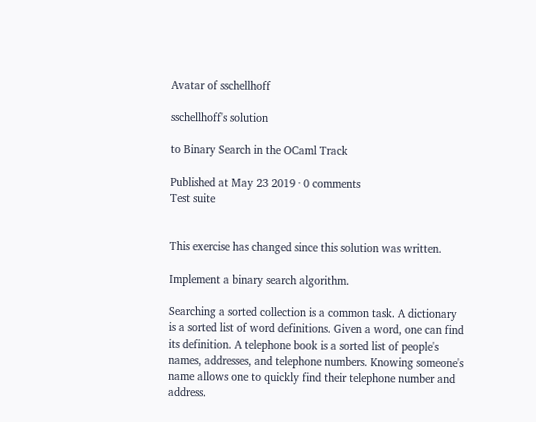Avatar of sschellhoff

sschellhoff's solution

to Binary Search in the OCaml Track

Published at May 23 2019 · 0 comments
Test suite


This exercise has changed since this solution was written.

Implement a binary search algorithm.

Searching a sorted collection is a common task. A dictionary is a sorted list of word definitions. Given a word, one can find its definition. A telephone book is a sorted list of people's names, addresses, and telephone numbers. Knowing someone's name allows one to quickly find their telephone number and address.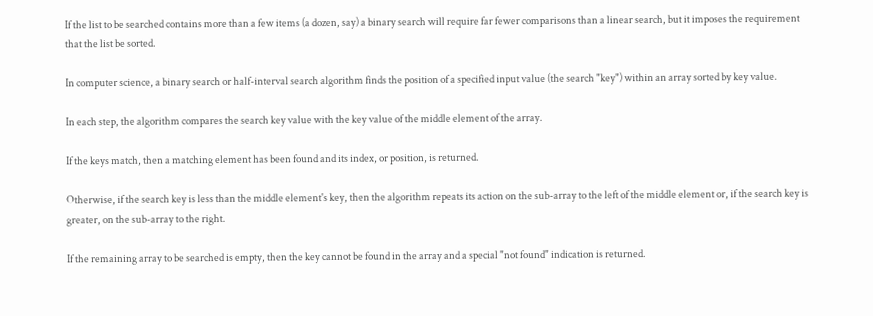If the list to be searched contains more than a few items (a dozen, say) a binary search will require far fewer comparisons than a linear search, but it imposes the requirement that the list be sorted.

In computer science, a binary search or half-interval search algorithm finds the position of a specified input value (the search "key") within an array sorted by key value.

In each step, the algorithm compares the search key value with the key value of the middle element of the array.

If the keys match, then a matching element has been found and its index, or position, is returned.

Otherwise, if the search key is less than the middle element's key, then the algorithm repeats its action on the sub-array to the left of the middle element or, if the search key is greater, on the sub-array to the right.

If the remaining array to be searched is empty, then the key cannot be found in the array and a special "not found" indication is returned.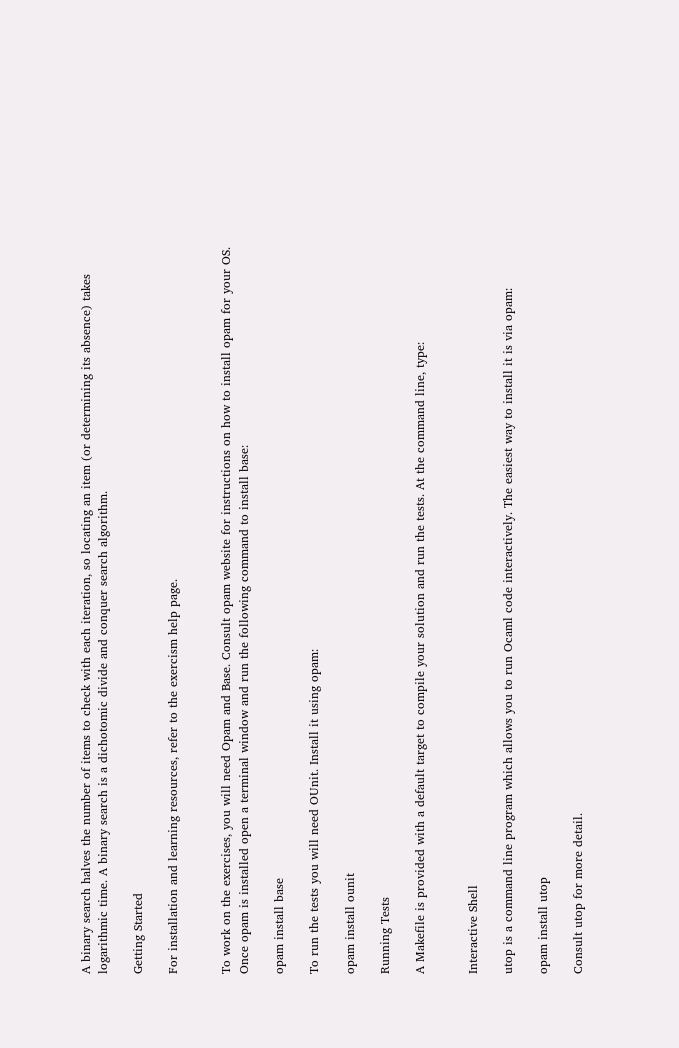A binary search halves the number of items to check with each iteration, so locating an item (or determining its absence) takes logarithmic time. A binary search is a dichotomic divide and conquer search algorithm.

Getting Started

For installation and learning resources, refer to the exercism help page.


To work on the exercises, you will need Opam and Base. Consult opam website for instructions on how to install opam for your OS. Once opam is installed open a terminal window and run the following command to install base:

opam install base

To run the tests you will need OUnit. Install it using opam:

opam install ounit

Running Tests

A Makefile is provided with a default target to compile your solution and run the tests. At the command line, type:


Interactive Shell

utop is a command line program which allows you to run Ocaml code interactively. The easiest way to install it is via opam:

opam install utop

Consult utop for more detail.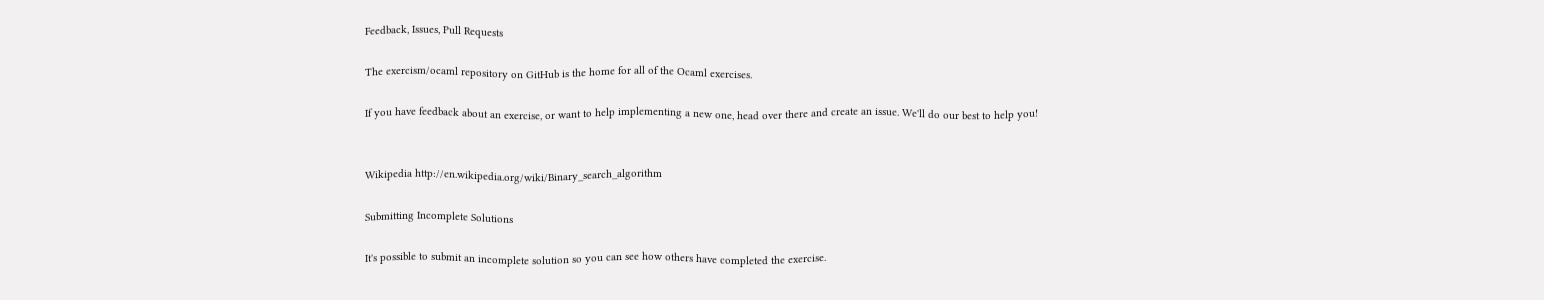Feedback, Issues, Pull Requests

The exercism/ocaml repository on GitHub is the home for all of the Ocaml exercises.

If you have feedback about an exercise, or want to help implementing a new one, head over there and create an issue. We'll do our best to help you!


Wikipedia http://en.wikipedia.org/wiki/Binary_search_algorithm

Submitting Incomplete Solutions

It's possible to submit an incomplete solution so you can see how others have completed the exercise.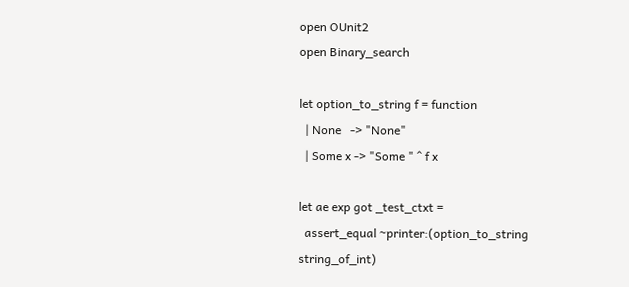open OUnit2
open Binary_search

let option_to_string f = function
  | None   -> "None"
  | Some x -> "Some " ^ f x

let ae exp got _test_ctxt =
  assert_equal ~printer:(option_to_string string_of_int)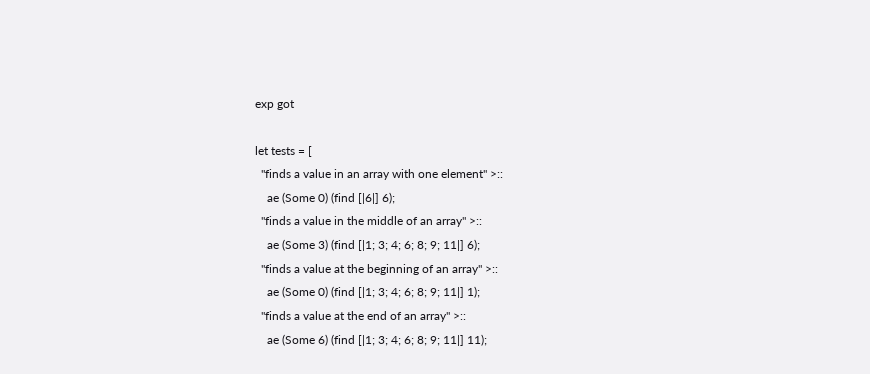exp got

let tests = [
  "finds a value in an array with one element" >::
    ae (Some 0) (find [|6|] 6);
  "finds a value in the middle of an array" >::
    ae (Some 3) (find [|1; 3; 4; 6; 8; 9; 11|] 6);
  "finds a value at the beginning of an array" >::
    ae (Some 0) (find [|1; 3; 4; 6; 8; 9; 11|] 1);
  "finds a value at the end of an array" >::
    ae (Some 6) (find [|1; 3; 4; 6; 8; 9; 11|] 11);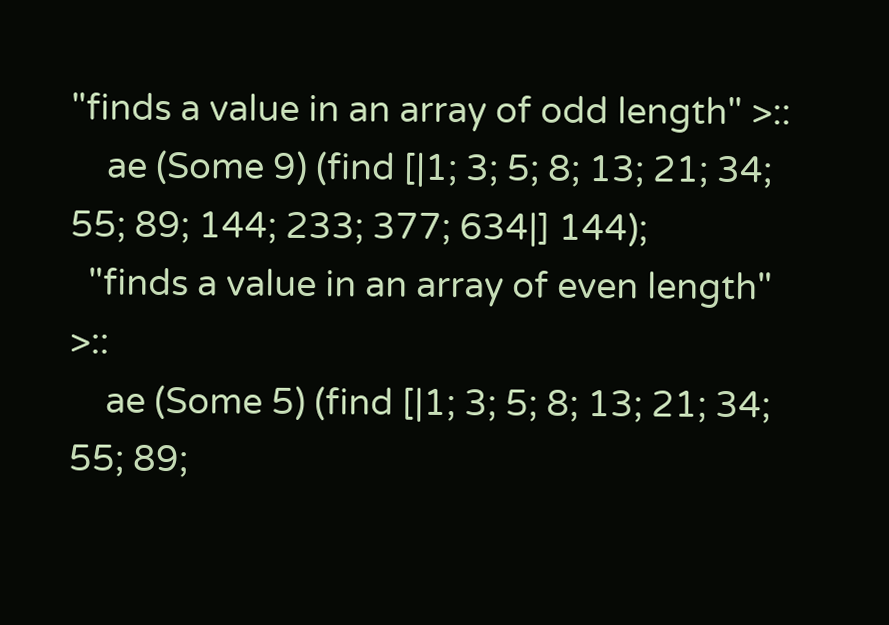"finds a value in an array of odd length" >::
    ae (Some 9) (find [|1; 3; 5; 8; 13; 21; 34; 55; 89; 144; 233; 377; 634|] 144);
  "finds a value in an array of even length" >::
    ae (Some 5) (find [|1; 3; 5; 8; 13; 21; 34; 55; 89;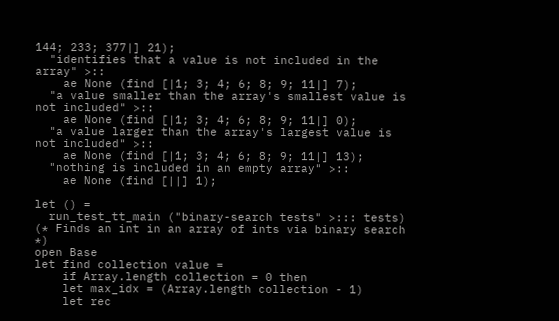144; 233; 377|] 21);
  "identifies that a value is not included in the array" >::
    ae None (find [|1; 3; 4; 6; 8; 9; 11|] 7);
  "a value smaller than the array's smallest value is not included" >::
    ae None (find [|1; 3; 4; 6; 8; 9; 11|] 0);
  "a value larger than the array's largest value is not included" >::
    ae None (find [|1; 3; 4; 6; 8; 9; 11|] 13);
  "nothing is included in an empty array" >::
    ae None (find [||] 1);

let () =
  run_test_tt_main ("binary-search tests" >::: tests)
(* Finds an int in an array of ints via binary search *)
open Base
let find collection value =
    if Array.length collection = 0 then
    let max_idx = (Array.length collection - 1)
    let rec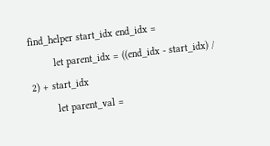find_helper start_idx end_idx =
        let parent_idx = ((end_idx - start_idx) / 2) + start_idx
        let parent_val =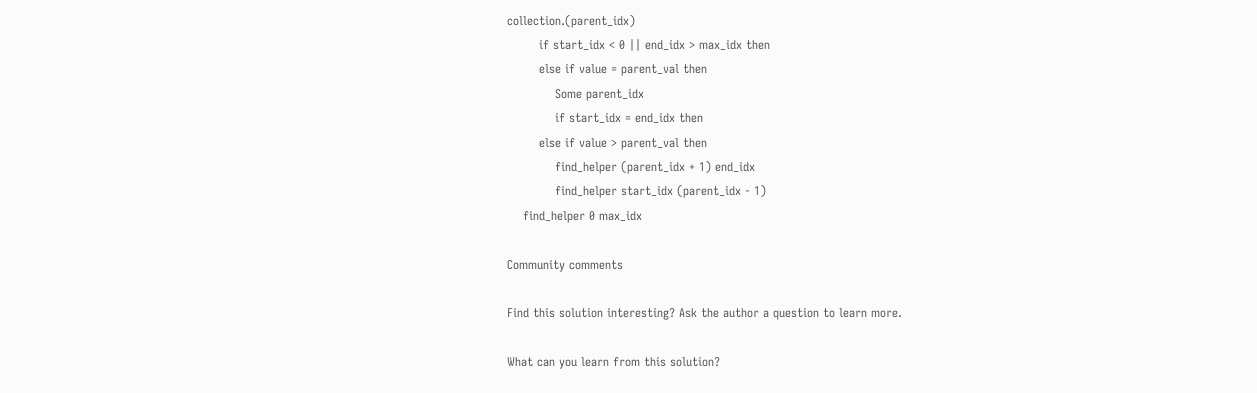collection.(parent_idx)
        if start_idx < 0 || end_idx > max_idx then
        else if value = parent_val then
            Some parent_idx
            if start_idx = end_idx then
        else if value > parent_val then
            find_helper (parent_idx + 1) end_idx
            find_helper start_idx (parent_idx - 1)
    find_helper 0 max_idx

Community comments

Find this solution interesting? Ask the author a question to learn more.

What can you learn from this solution?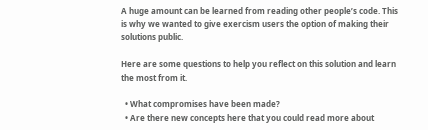A huge amount can be learned from reading other people’s code. This is why we wanted to give exercism users the option of making their solutions public.

Here are some questions to help you reflect on this solution and learn the most from it.

  • What compromises have been made?
  • Are there new concepts here that you could read more about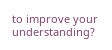to improve your understanding?